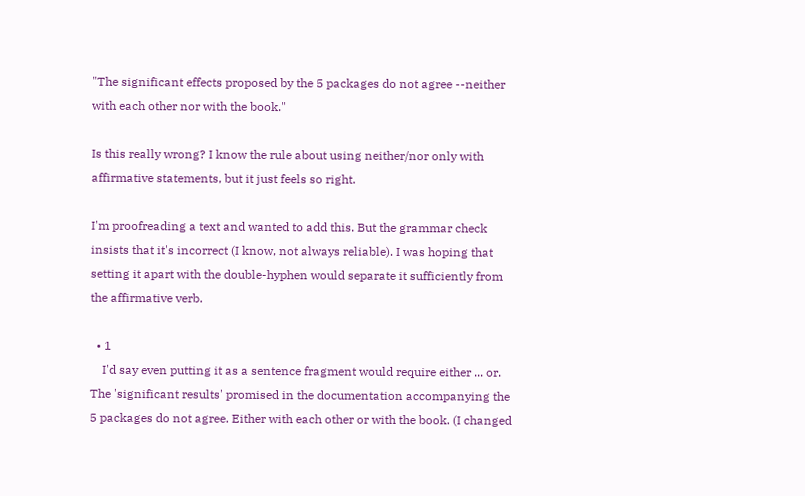"The significant effects proposed by the 5 packages do not agree --neither with each other nor with the book."

Is this really wrong? I know the rule about using neither/nor only with affirmative statements, but it just feels so right.

I'm proofreading a text and wanted to add this. But the grammar check insists that it's incorrect (I know, not always reliable). I was hoping that setting it apart with the double-hyphen would separate it sufficiently from the affirmative verb.

  • 1
    I'd say even putting it as a sentence fragment would require either ... or. The 'significant results' promised in the documentation accompanying the 5 packages do not agree. Either with each other or with the book. (I changed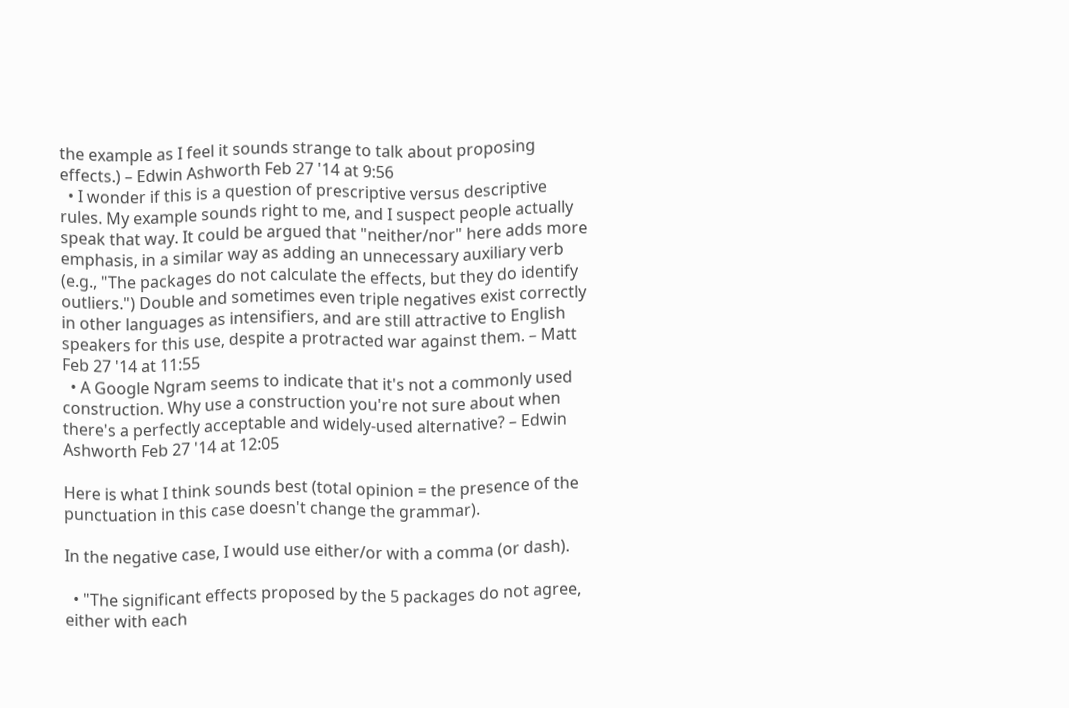the example as I feel it sounds strange to talk about proposing effects.) – Edwin Ashworth Feb 27 '14 at 9:56
  • I wonder if this is a question of prescriptive versus descriptive rules. My example sounds right to me, and I suspect people actually speak that way. It could be argued that "neither/nor" here adds more emphasis, in a similar way as adding an unnecessary auxiliary verb (e.g., "The packages do not calculate the effects, but they do identify outliers.") Double and sometimes even triple negatives exist correctly in other languages as intensifiers, and are still attractive to English speakers for this use, despite a protracted war against them. – Matt Feb 27 '14 at 11:55
  • A Google Ngram seems to indicate that it's not a commonly used construction. Why use a construction you're not sure about when there's a perfectly acceptable and widely-used alternative? – Edwin Ashworth Feb 27 '14 at 12:05

Here is what I think sounds best (total opinion = the presence of the punctuation in this case doesn't change the grammar).

In the negative case, I would use either/or with a comma (or dash).

  • "The significant effects proposed by the 5 packages do not agree, either with each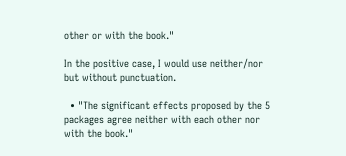other or with the book."

In the positive case, I would use neither/nor but without punctuation.

  • "The significant effects proposed by the 5 packages agree neither with each other nor with the book."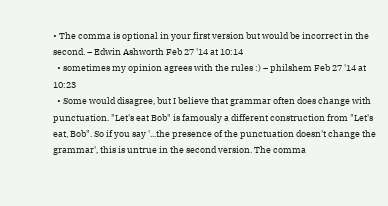• The comma is optional in your first version but would be incorrect in the second. – Edwin Ashworth Feb 27 '14 at 10:14
  • sometimes my opinion agrees with the rules :) – philshem Feb 27 '14 at 10:23
  • Some would disagree, but I believe that grammar often does change with punctuation. "Let's eat Bob" is famously a different construction from "Let's eat, Bob". So if you say '...the presence of the punctuation doesn't change the grammar', this is untrue in the second version. The comma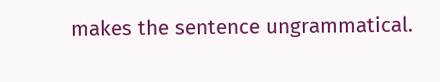makes the sentence ungrammatical.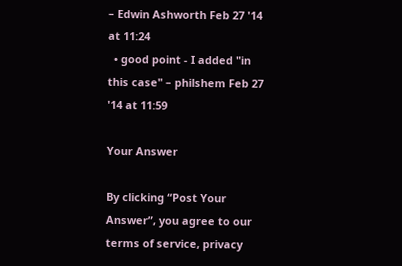– Edwin Ashworth Feb 27 '14 at 11:24
  • good point - I added "in this case" – philshem Feb 27 '14 at 11:59

Your Answer

By clicking “Post Your Answer”, you agree to our terms of service, privacy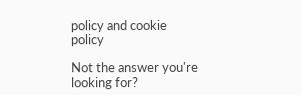policy and cookie policy

Not the answer you're looking for?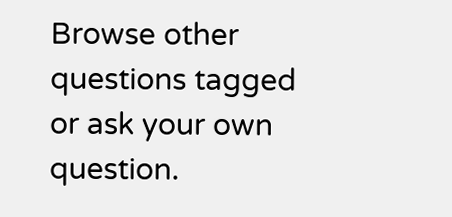Browse other questions tagged or ask your own question.